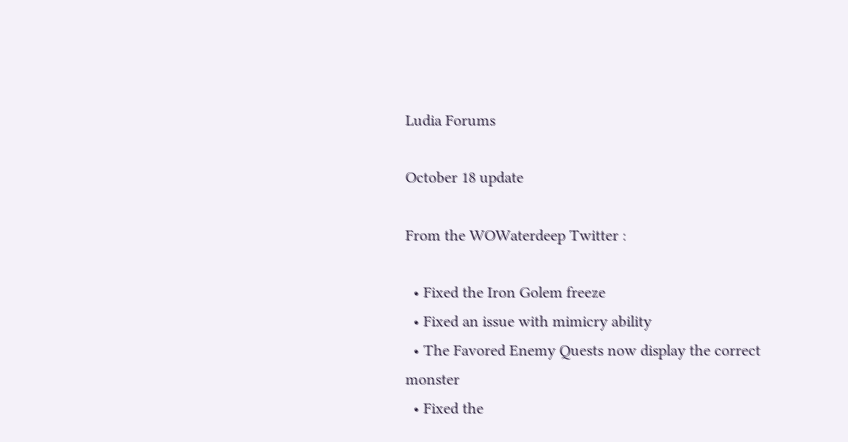Ludia Forums

October 18 update

From the WOWaterdeep Twitter :

  • Fixed the Iron Golem freeze
  • Fixed an issue with mimicry ability
  • The Favored Enemy Quests now display the correct monster
  • Fixed the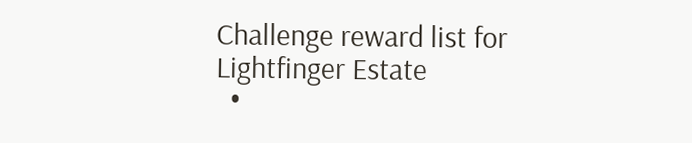Challenge reward list for Lightfinger Estate
  •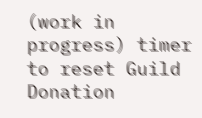(work in progress) timer to reset Guild Donation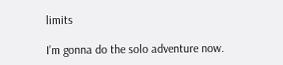limits

I’m gonna do the solo adventure now.